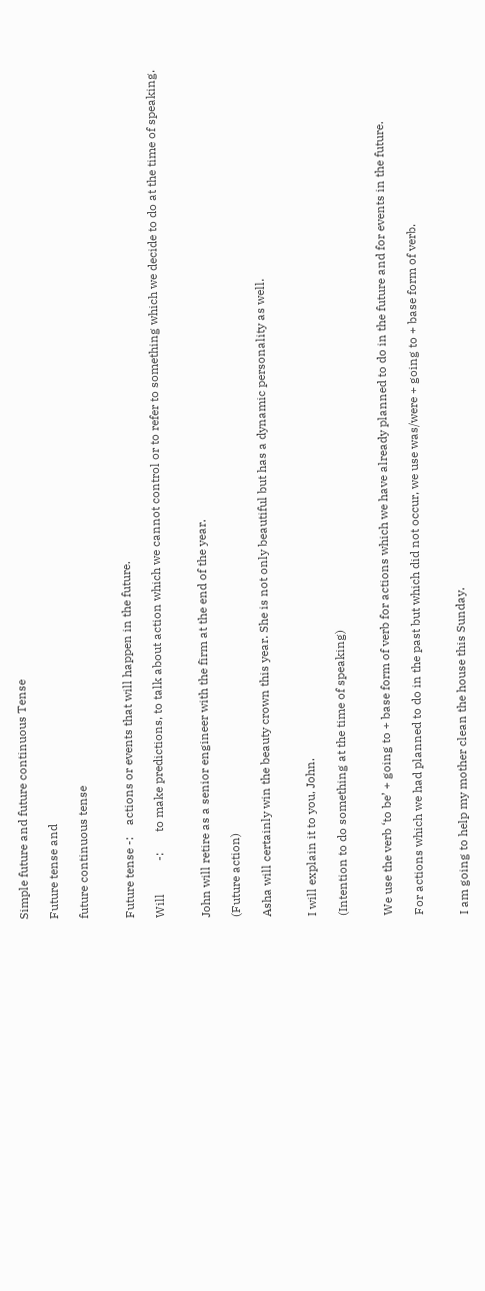Simple future and future continuous Tense

Future tense and

future continuous tense


Future tense -:    actions or events that will happen in the future.

Will           -:       to make predictions, to talk about action which we cannot control or to refer to something which we decide to do at the time of speaking.


John will retire as a senior engineer with the firm at the end of the year.

(Future action)

Asha will certainly win the beauty crown this year. She is not only beautiful but has a dynamic personality as well.


I will explain it to you, John.

(Intention to do something at the time of speaking)


We use the verb ‘to be’ + going to + base form of verb for actions which we have already planned to do in the future and for events in the future.

For actions which we had planned to do in the past but which did not occur, we use was/were + going to + base form of verb.


I am going to help my mother clean the house this Sunday.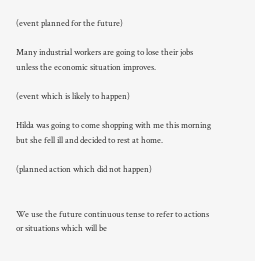(event planned for the future)

Many industrial workers are going to lose their jobs unless the economic situation improves.

(event which is likely to happen)

Hilda was going to come shopping with me this morning but she fell ill and decided to rest at home.

(planned action which did not happen)


We use the future continuous tense to refer to actions or situations which will be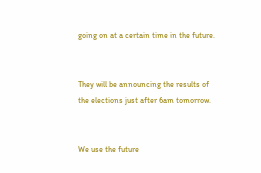going on at a certain time in the future.


They will be announcing the results of the elections just after 6am tomorrow.


We use the future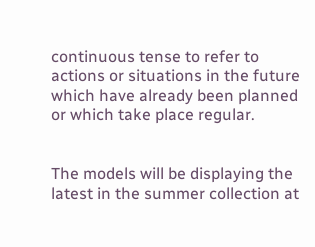continuous tense to refer to actions or situations in the future which have already been planned or which take place regular.


The models will be displaying the latest in the summer collection at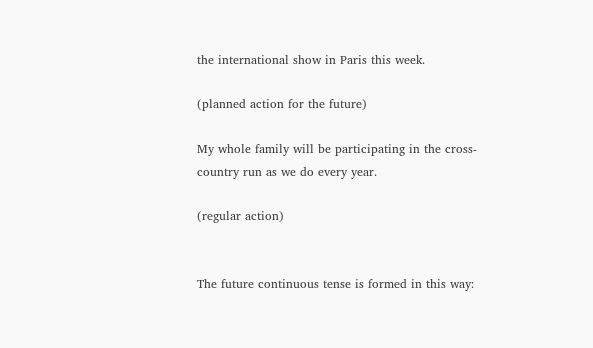the international show in Paris this week.

(planned action for the future)

My whole family will be participating in the cross-country run as we do every year.

(regular action)


The future continuous tense is formed in this way: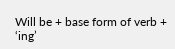Will be + base form of verb + ‘ing’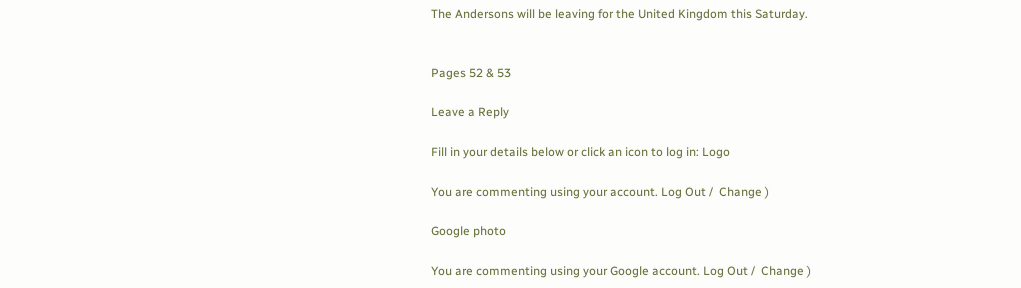The Andersons will be leaving for the United Kingdom this Saturday.


Pages 52 & 53

Leave a Reply

Fill in your details below or click an icon to log in: Logo

You are commenting using your account. Log Out /  Change )

Google photo

You are commenting using your Google account. Log Out /  Change )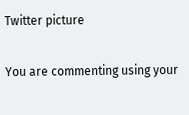Twitter picture

You are commenting using your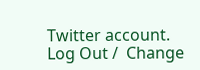Twitter account. Log Out /  Change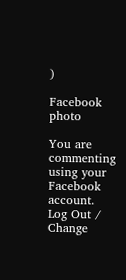)

Facebook photo

You are commenting using your Facebook account. Log Out /  Change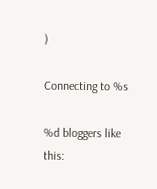)

Connecting to %s

%d bloggers like this: